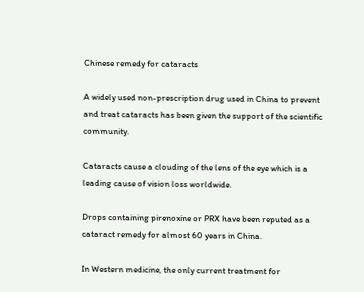Chinese remedy for cataracts

A widely used non-prescription drug used in China to prevent and treat cataracts has been given the support of the scientific community.

Cataracts cause a clouding of the lens of the eye which is a leading cause of vision loss worldwide.

Drops containing pirenoxine or PRX have been reputed as a cataract remedy for almost 60 years in China.

In Western medicine, the only current treatment for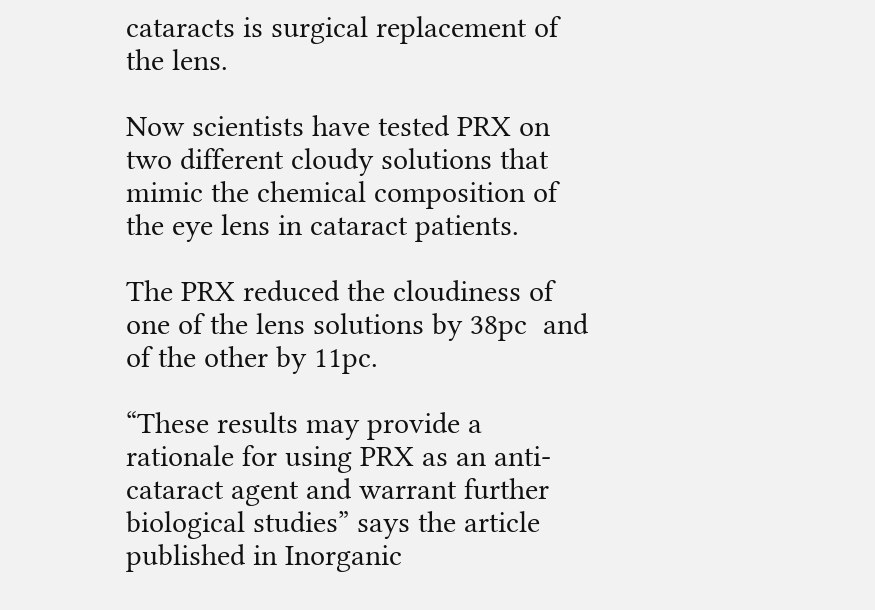cataracts is surgical replacement of the lens.

Now scientists have tested PRX on  two different cloudy solutions that mimic the chemical composition of the eye lens in cataract patients.

The PRX reduced the cloudiness of  one of the lens solutions by 38pc  and of the other by 11pc.

“These results may provide a rationale for using PRX as an anti-cataract agent and warrant further biological studies” says the article published in Inorganic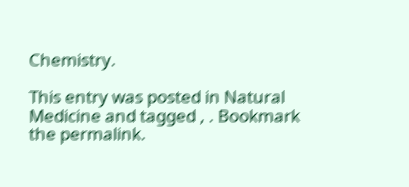Chemistry.

This entry was posted in Natural Medicine and tagged , . Bookmark the permalink.